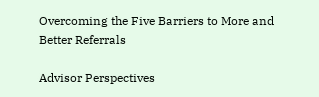Overcoming the Five Barriers to More and Better Referrals

Advisor Perspectives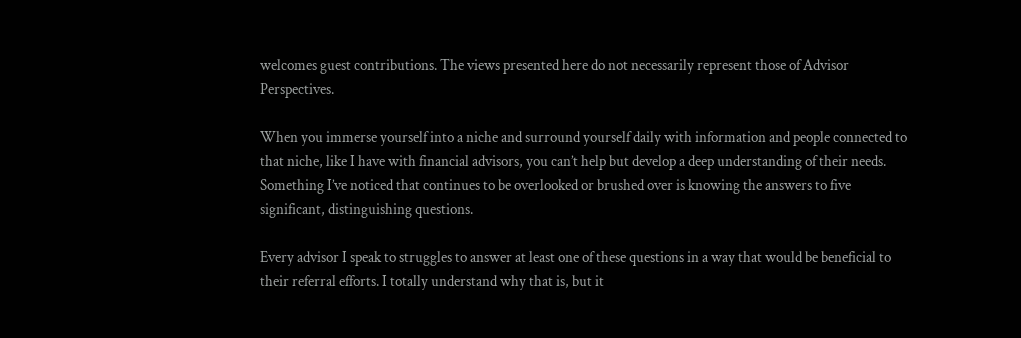welcomes guest contributions. The views presented here do not necessarily represent those of Advisor Perspectives.

When you immerse yourself into a niche and surround yourself daily with information and people connected to that niche, like I have with financial advisors, you can’t help but develop a deep understanding of their needs. Something I’ve noticed that continues to be overlooked or brushed over is knowing the answers to five significant, distinguishing questions.

Every advisor I speak to struggles to answer at least one of these questions in a way that would be beneficial to their referral efforts. I totally understand why that is, but it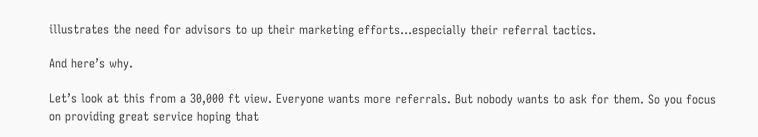illustrates the need for advisors to up their marketing efforts…especially their referral tactics.

And here’s why.

Let’s look at this from a 30,000 ft view. Everyone wants more referrals. But nobody wants to ask for them. So you focus on providing great service hoping that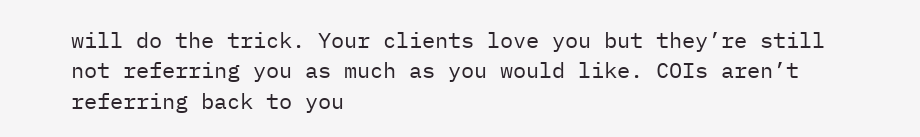will do the trick. Your clients love you but they’re still not referring you as much as you would like. COIs aren’t referring back to you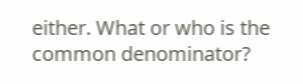either. What or who is the common denominator?